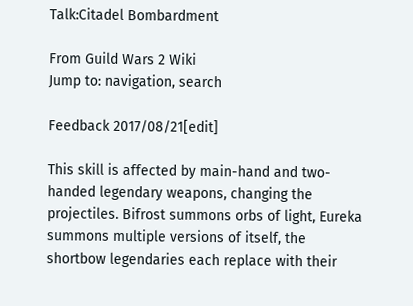Talk:Citadel Bombardment

From Guild Wars 2 Wiki
Jump to: navigation, search

Feedback 2017/08/21[edit]

This skill is affected by main-hand and two-handed legendary weapons, changing the projectiles. Bifrost summons orbs of light, Eureka summons multiple versions of itself, the shortbow legendaries each replace with their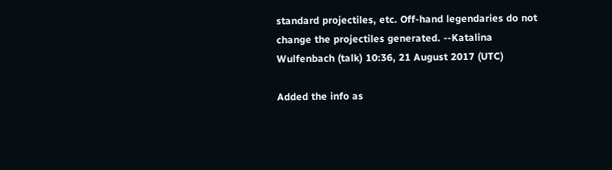standard projectiles, etc. Off-hand legendaries do not change the projectiles generated. --Katalina Wulfenbach (talk) 10:36, 21 August 2017 (UTC)

Added the info as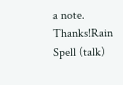a note. Thanks!Rain Spell (talk)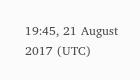19:45, 21 August 2017 (UTC)